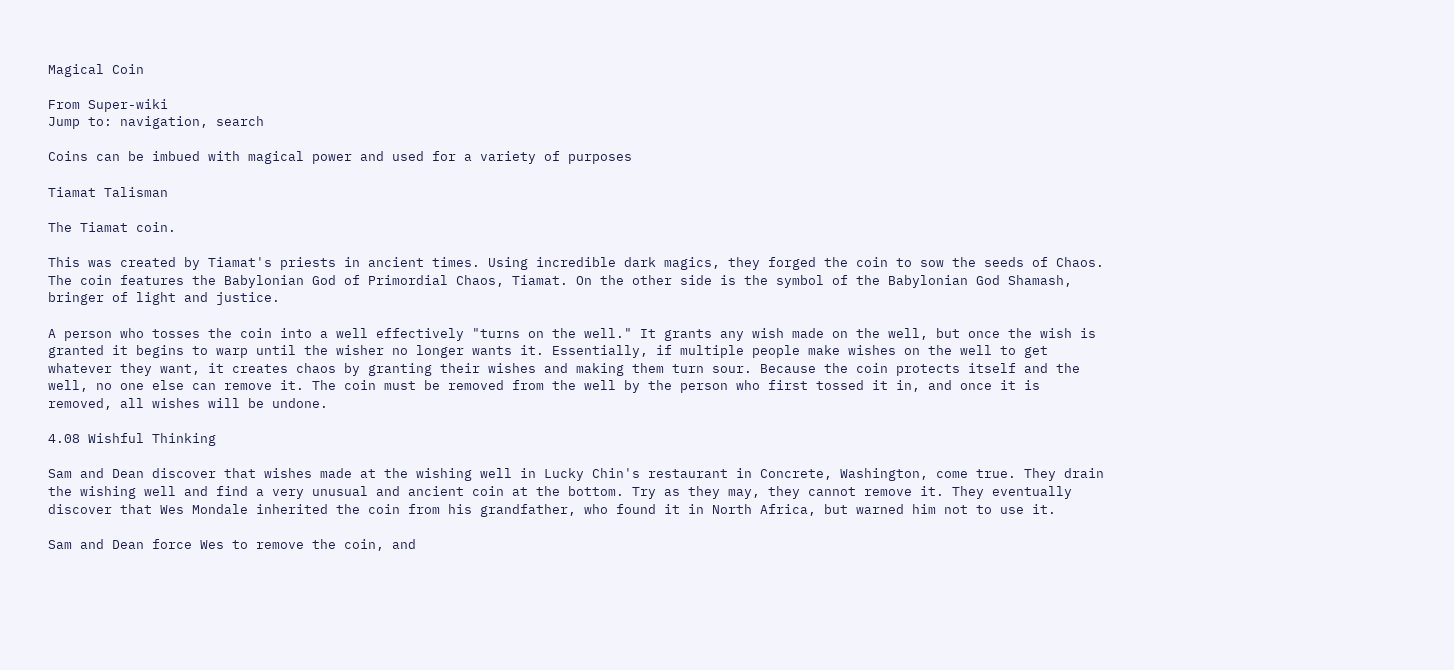Magical Coin

From Super-wiki
Jump to: navigation, search

Coins can be imbued with magical power and used for a variety of purposes

Tiamat Talisman

The Tiamat coin.

This was created by Tiamat's priests in ancient times. Using incredible dark magics, they forged the coin to sow the seeds of Chaos. The coin features the Babylonian God of Primordial Chaos, Tiamat. On the other side is the symbol of the Babylonian God Shamash, bringer of light and justice.

A person who tosses the coin into a well effectively "turns on the well." It grants any wish made on the well, but once the wish is granted it begins to warp until the wisher no longer wants it. Essentially, if multiple people make wishes on the well to get whatever they want, it creates chaos by granting their wishes and making them turn sour. Because the coin protects itself and the well, no one else can remove it. The coin must be removed from the well by the person who first tossed it in, and once it is removed, all wishes will be undone.

4.08 Wishful Thinking

Sam and Dean discover that wishes made at the wishing well in Lucky Chin's restaurant in Concrete, Washington, come true. They drain the wishing well and find a very unusual and ancient coin at the bottom. Try as they may, they cannot remove it. They eventually discover that Wes Mondale inherited the coin from his grandfather, who found it in North Africa, but warned him not to use it.

Sam and Dean force Wes to remove the coin, and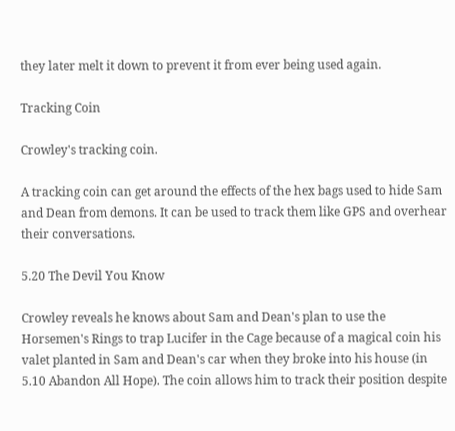they later melt it down to prevent it from ever being used again.

Tracking Coin

Crowley's tracking coin.

A tracking coin can get around the effects of the hex bags used to hide Sam and Dean from demons. It can be used to track them like GPS and overhear their conversations.

5.20 The Devil You Know

Crowley reveals he knows about Sam and Dean's plan to use the Horsemen's Rings to trap Lucifer in the Cage because of a magical coin his valet planted in Sam and Dean's car when they broke into his house (in 5.10 Abandon All Hope). The coin allows him to track their position despite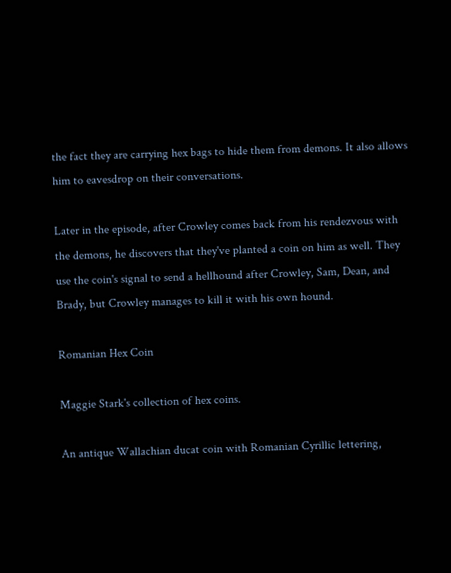the fact they are carrying hex bags to hide them from demons. It also allows him to eavesdrop on their conversations.

Later in the episode, after Crowley comes back from his rendezvous with the demons, he discovers that they've planted a coin on him as well. They use the coin's signal to send a hellhound after Crowley, Sam, Dean, and Brady, but Crowley manages to kill it with his own hound.

Romanian Hex Coin

Maggie Stark's collection of hex coins.

An antique Wallachian ducat coin with Romanian Cyrillic lettering,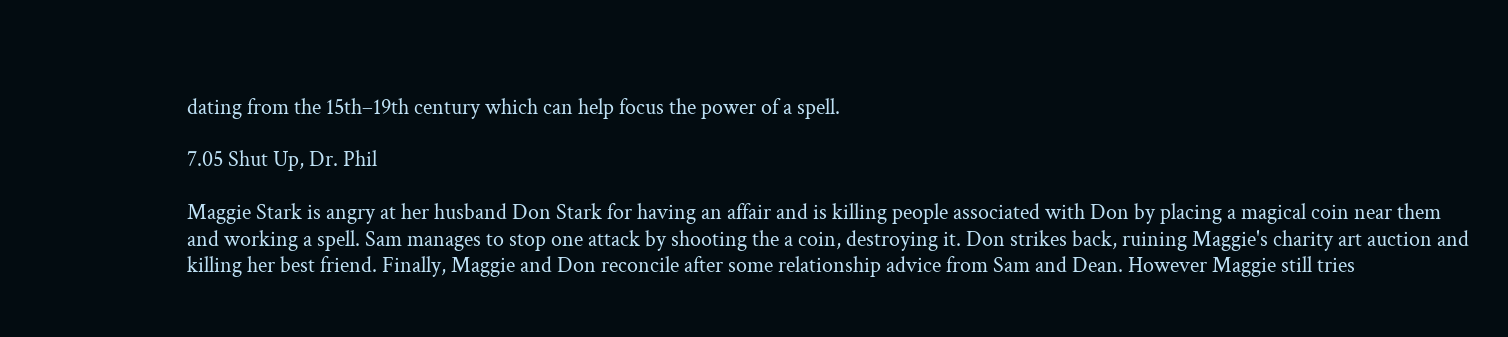dating from the 15th–19th century which can help focus the power of a spell.

7.05 Shut Up, Dr. Phil

Maggie Stark is angry at her husband Don Stark for having an affair and is killing people associated with Don by placing a magical coin near them and working a spell. Sam manages to stop one attack by shooting the a coin, destroying it. Don strikes back, ruining Maggie's charity art auction and killing her best friend. Finally, Maggie and Don reconcile after some relationship advice from Sam and Dean. However Maggie still tries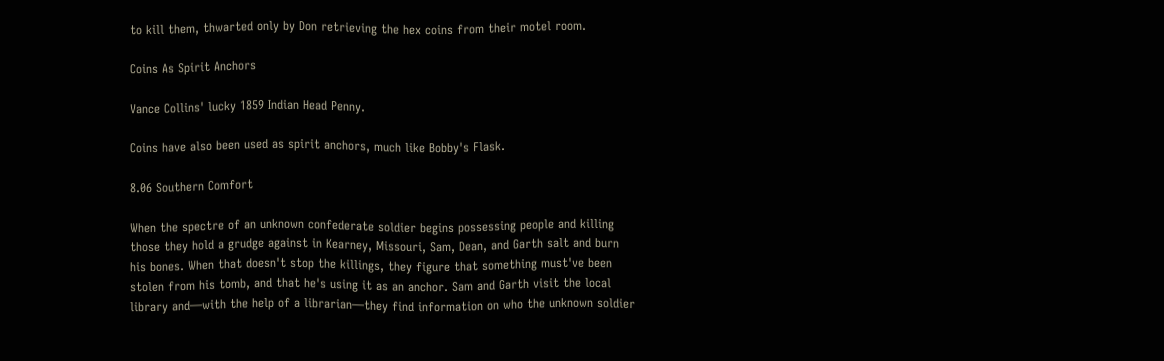to kill them, thwarted only by Don retrieving the hex coins from their motel room.

Coins As Spirit Anchors

Vance Collins' lucky 1859 Indian Head Penny.

Coins have also been used as spirit anchors, much like Bobby's Flask.

8.06 Southern Comfort

When the spectre of an unknown confederate soldier begins possessing people and killing those they hold a grudge against in Kearney, Missouri, Sam, Dean, and Garth salt and burn his bones. When that doesn't stop the killings, they figure that something must've been stolen from his tomb, and that he's using it as an anchor. Sam and Garth visit the local library and—with the help of a librarian—they find information on who the unknown soldier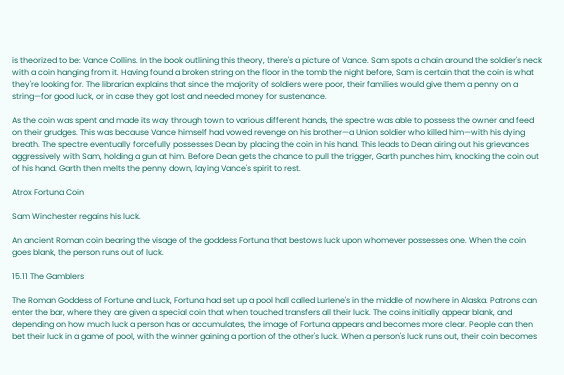is theorized to be: Vance Collins. In the book outlining this theory, there's a picture of Vance. Sam spots a chain around the soldier's neck with a coin hanging from it. Having found a broken string on the floor in the tomb the night before, Sam is certain that the coin is what they're looking for. The librarian explains that since the majority of soldiers were poor, their families would give them a penny on a string—for good luck, or in case they got lost and needed money for sustenance.

As the coin was spent and made its way through town to various different hands, the spectre was able to possess the owner and feed on their grudges. This was because Vance himself had vowed revenge on his brother—a Union soldier who killed him—with his dying breath. The spectre eventually forcefully possesses Dean by placing the coin in his hand. This leads to Dean airing out his grievances aggressively with Sam, holding a gun at him. Before Dean gets the chance to pull the trigger, Garth punches him, knocking the coin out of his hand. Garth then melts the penny down, laying Vance's spirit to rest.

Atrox Fortuna Coin

Sam Winchester regains his luck.

An ancient Roman coin bearing the visage of the goddess Fortuna that bestows luck upon whomever possesses one. When the coin goes blank, the person runs out of luck.

15.11 The Gamblers

The Roman Goddess of Fortune and Luck, Fortuna had set up a pool hall called Lurlene's in the middle of nowhere in Alaska. Patrons can enter the bar, where they are given a special coin that when touched transfers all their luck. The coins initially appear blank, and depending on how much luck a person has or accumulates, the image of Fortuna appears and becomes more clear. People can then bet their luck in a game of pool, with the winner gaining a portion of the other's luck. When a person's luck runs out, their coin becomes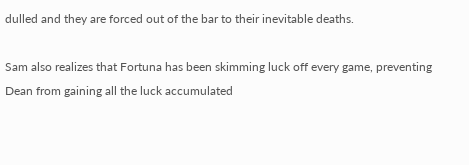dulled and they are forced out of the bar to their inevitable deaths.

Sam also realizes that Fortuna has been skimming luck off every game, preventing Dean from gaining all the luck accumulated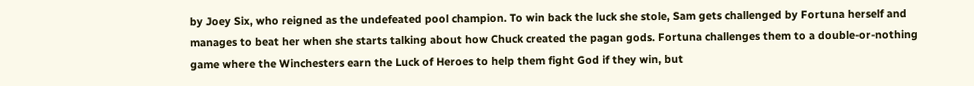by Joey Six, who reigned as the undefeated pool champion. To win back the luck she stole, Sam gets challenged by Fortuna herself and manages to beat her when she starts talking about how Chuck created the pagan gods. Fortuna challenges them to a double-or-nothing game where the Winchesters earn the Luck of Heroes to help them fight God if they win, but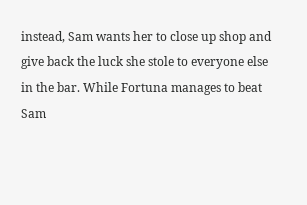instead, Sam wants her to close up shop and give back the luck she stole to everyone else in the bar. While Fortuna manages to beat Sam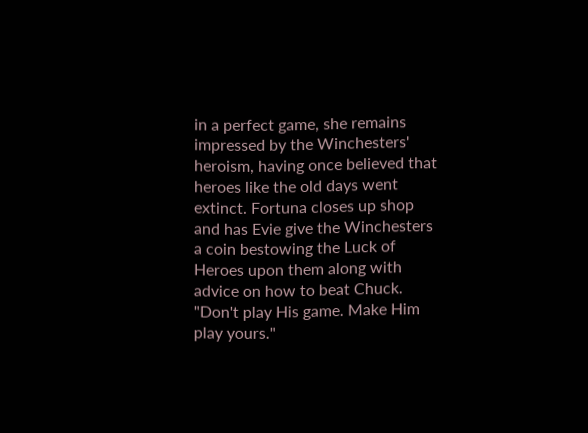in a perfect game, she remains impressed by the Winchesters' heroism, having once believed that heroes like the old days went extinct. Fortuna closes up shop and has Evie give the Winchesters a coin bestowing the Luck of Heroes upon them along with advice on how to beat Chuck. "Don't play His game. Make Him play yours."